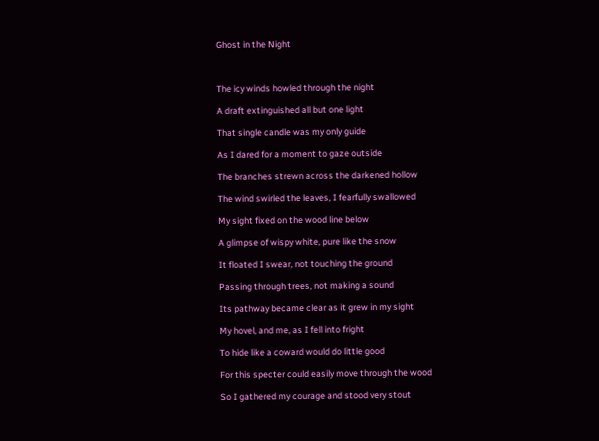Ghost in the Night



The icy winds howled through the night

A draft extinguished all but one light

That single candle was my only guide

As I dared for a moment to gaze outside

The branches strewn across the darkened hollow

The wind swirled the leaves, I fearfully swallowed

My sight fixed on the wood line below

A glimpse of wispy white, pure like the snow

It floated I swear, not touching the ground

Passing through trees, not making a sound

Its pathway became clear as it grew in my sight

My hovel, and me, as I fell into fright

To hide like a coward would do little good

For this specter could easily move through the wood

So I gathered my courage and stood very stout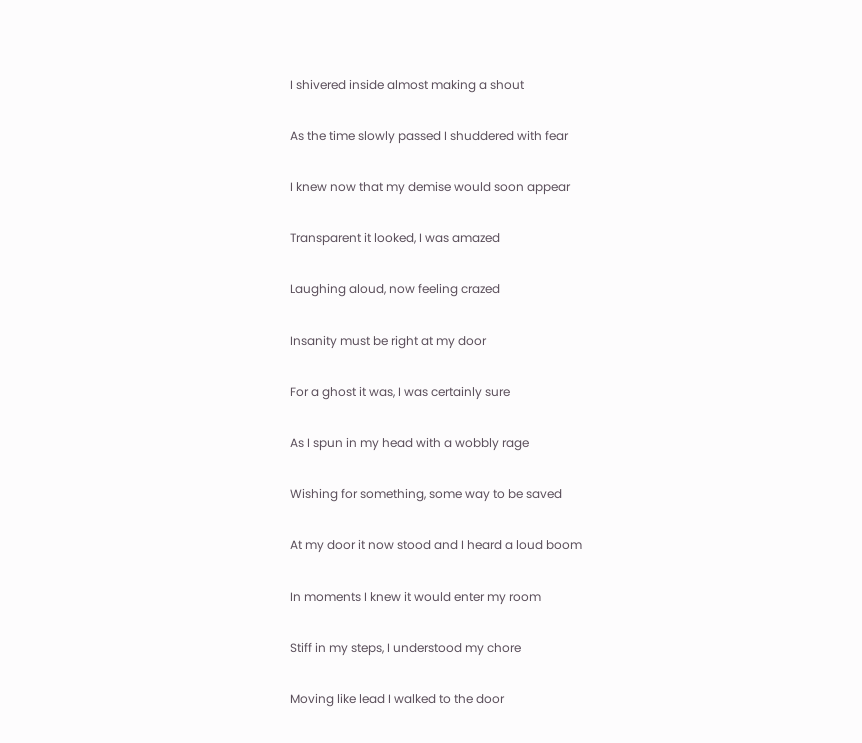I shivered inside almost making a shout

As the time slowly passed I shuddered with fear

I knew now that my demise would soon appear

Transparent it looked, I was amazed

Laughing aloud, now feeling crazed

Insanity must be right at my door

For a ghost it was, I was certainly sure

As I spun in my head with a wobbly rage

Wishing for something, some way to be saved

At my door it now stood and I heard a loud boom

In moments I knew it would enter my room

Stiff in my steps, I understood my chore

Moving like lead I walked to the door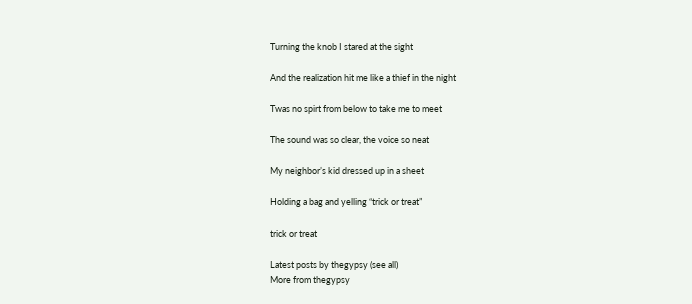Turning the knob I stared at the sight

And the realization hit me like a thief in the night

Twas no spirt from below to take me to meet

The sound was so clear, the voice so neat

My neighbor’s kid dressed up in a sheet

Holding a bag and yelling “trick or treat”

trick or treat

Latest posts by thegypsy (see all)
More from thegypsy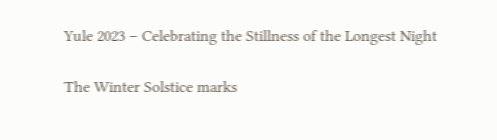Yule 2023 – Celebrating the Stillness of the Longest Night

The Winter Solstice marks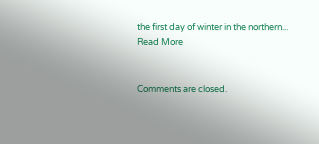the first day of winter in the northern...
Read More


Comments are closed.